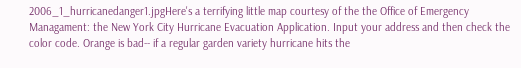2006_1_hurricanedanger1.jpgHere's a terrifying little map courtesy of the the Office of Emergency Managament: the New York City Hurricane Evacuation Application. Input your address and then check the color code. Orange is bad-- if a regular garden variety hurricane hits the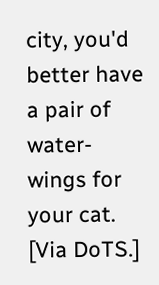city, you'd better have a pair of water-wings for your cat. [Via DoTS.]